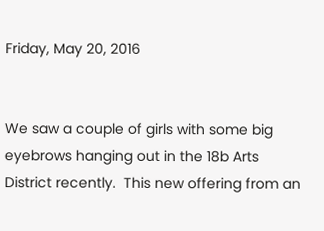Friday, May 20, 2016


We saw a couple of girls with some big eyebrows hanging out in the 18b Arts District recently.  This new offering from an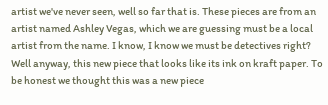artist we've never seen, well so far that is. These pieces are from an artist named Ashley Vegas, which we are guessing must be a local artist from the name. I know, I know we must be detectives right? Well anyway, this new piece that looks like its ink on kraft paper. To be honest we thought this was a new piece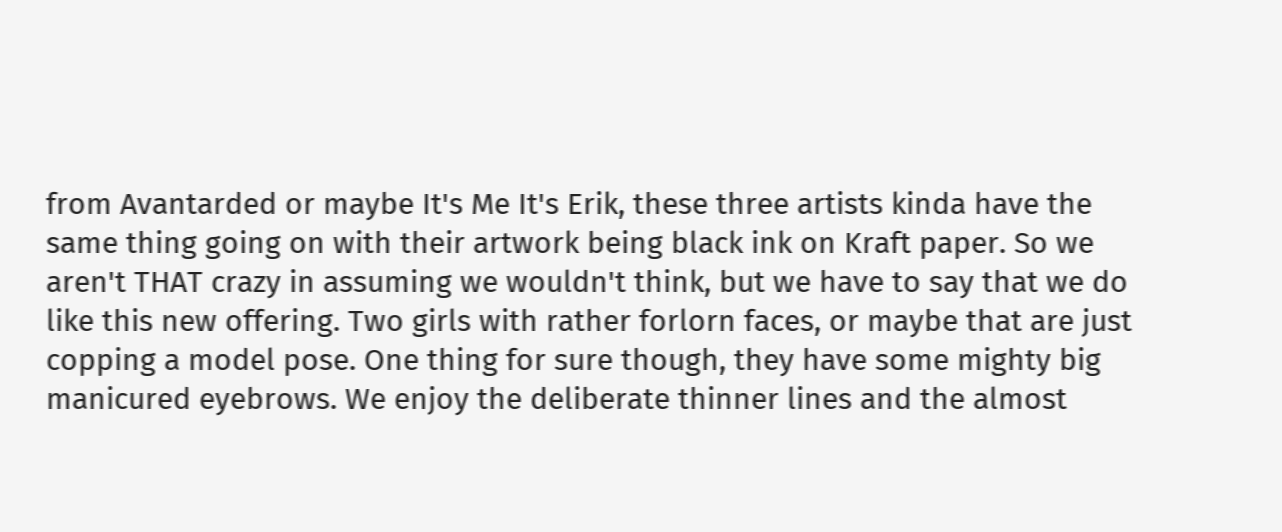from Avantarded or maybe It's Me It's Erik, these three artists kinda have the same thing going on with their artwork being black ink on Kraft paper. So we aren't THAT crazy in assuming we wouldn't think, but we have to say that we do like this new offering. Two girls with rather forlorn faces, or maybe that are just copping a model pose. One thing for sure though, they have some mighty big manicured eyebrows. We enjoy the deliberate thinner lines and the almost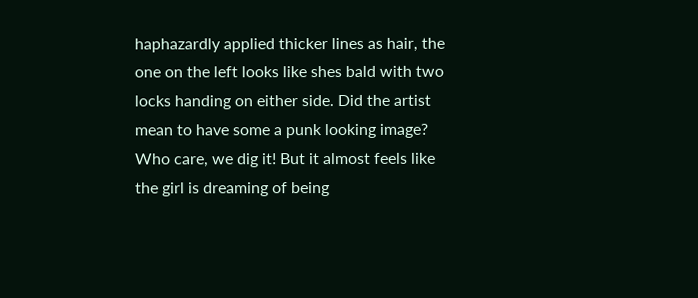haphazardly applied thicker lines as hair, the one on the left looks like shes bald with two locks handing on either side. Did the artist mean to have some a punk looking image? Who care, we dig it! But it almost feels like the girl is dreaming of being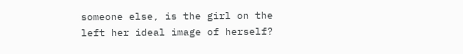someone else, is the girl on the left her ideal image of herself?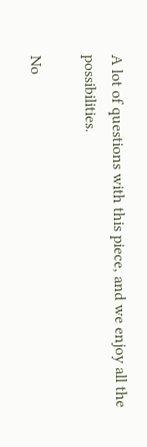A lot of questions with this piece, and we enjoy all the possibilities.

No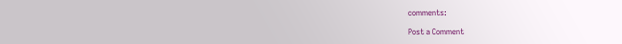comments:

Post a Comment